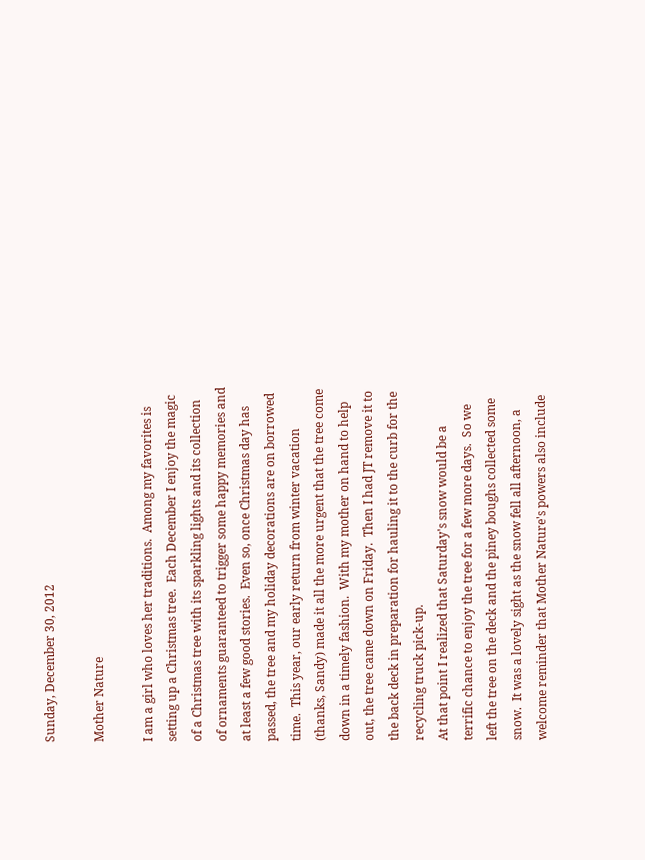Sunday, December 30, 2012

Mother Nature

I am a girl who loves her traditions.  Among my favorites is setting up a Christmas tree.  Each December I enjoy the magic of a Christmas tree with its sparkling lights and its collection of ornaments guaranteed to trigger some happy memories and at least a few good stories.  Even so, once Christmas day has passed, the tree and my holiday decorations are on borrowed time.  This year, our early return from winter vacation (thanks, Sandy) made it all the more urgent that the tree come down in a timely fashion.  With my mother on hand to help out, the tree came down on Friday.  Then I had JT remove it to the back deck in preparation for hauling it to the curb for the recycling truck pick-up.
At that point I realized that Saturday's snow would be a terrific chance to enjoy the tree for a few more days.  So we left the tree on the deck and the piney boughs collected some snow.  It was a lovely sight as the snow fell all afternoon, a welcome reminder that Mother Nature's powers also include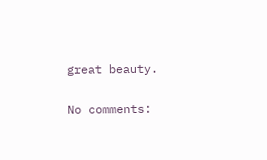great beauty.

No comments: